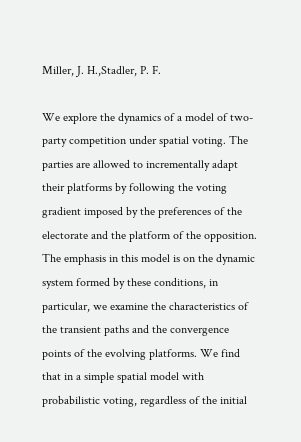Miller, J. H.,Stadler, P. F.

We explore the dynamics of a model of two-party competition under spatial voting. The parties are allowed to incrementally adapt their platforms by following the voting gradient imposed by the preferences of the electorate and the platform of the opposition. The emphasis in this model is on the dynamic system formed by these conditions, in particular, we examine the characteristics of the transient paths and the convergence points of the evolving platforms. We find that in a simple spatial model with probabilistic voting, regardless of the initial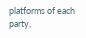platforms of each party,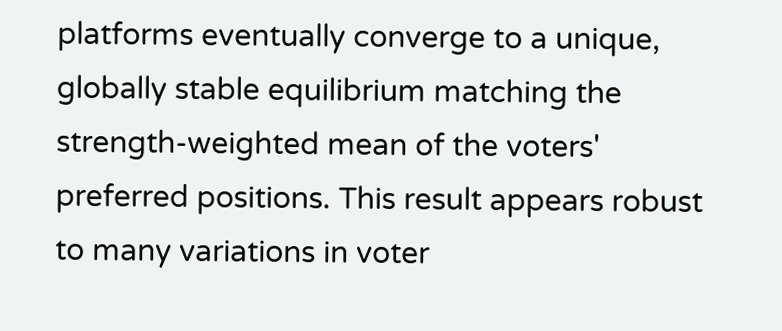platforms eventually converge to a unique, globally stable equilibrium matching the strength-weighted mean of the voters' preferred positions. This result appears robust to many variations in voter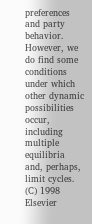preferences and party behavior. However, we do find some conditions under which other dynamic possibilities occur, including multiple equilibria and, perhaps, limit cycles. (C) 1998 Elsevier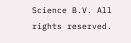Science B.V. All rights reserved.